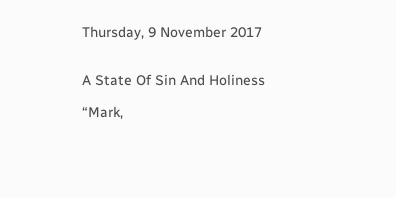Thursday, 9 November 2017


A State Of Sin And Holiness

“Mark,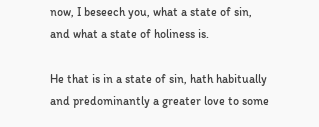now, I beseech you, what a state of sin, and what a state of holiness is.

He that is in a state of sin, hath habitually and predominantly a greater love to some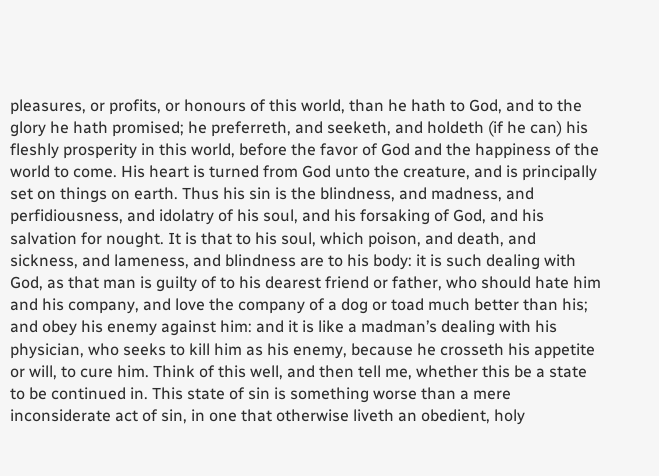pleasures, or profits, or honours of this world, than he hath to God, and to the glory he hath promised; he preferreth, and seeketh, and holdeth (if he can) his fleshly prosperity in this world, before the favor of God and the happiness of the world to come. His heart is turned from God unto the creature, and is principally set on things on earth. Thus his sin is the blindness, and madness, and perfidiousness, and idolatry of his soul, and his forsaking of God, and his salvation for nought. It is that to his soul, which poison, and death, and sickness, and lameness, and blindness are to his body: it is such dealing with God, as that man is guilty of to his dearest friend or father, who should hate him and his company, and love the company of a dog or toad much better than his; and obey his enemy against him: and it is like a madman’s dealing with his physician, who seeks to kill him as his enemy, because he crosseth his appetite or will, to cure him. Think of this well, and then tell me, whether this be a state to be continued in. This state of sin is something worse than a mere inconsiderate act of sin, in one that otherwise liveth an obedient, holy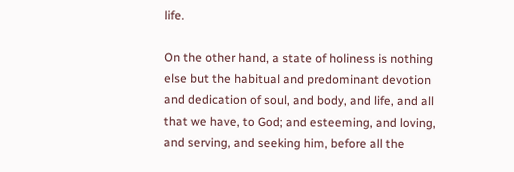life.

On the other hand, a state of holiness is nothing else but the habitual and predominant devotion and dedication of soul, and body, and life, and all that we have, to God; and esteeming, and loving, and serving, and seeking him, before all the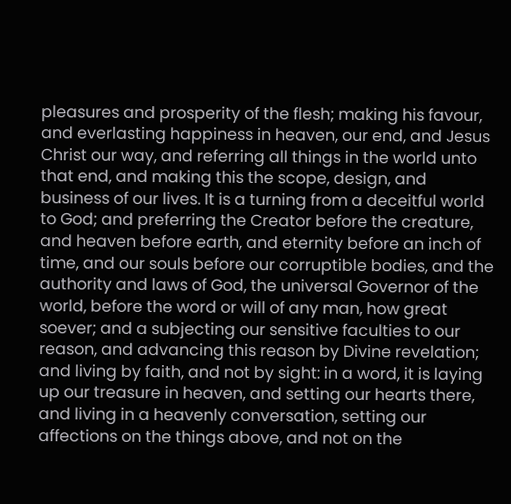pleasures and prosperity of the flesh; making his favour, and everlasting happiness in heaven, our end, and Jesus Christ our way, and referring all things in the world unto that end, and making this the scope, design, and business of our lives. It is a turning from a deceitful world to God; and preferring the Creator before the creature, and heaven before earth, and eternity before an inch of time, and our souls before our corruptible bodies, and the authority and laws of God, the universal Governor of the world, before the word or will of any man, how great soever; and a subjecting our sensitive faculties to our reason, and advancing this reason by Divine revelation; and living by faith, and not by sight: in a word, it is laying up our treasure in heaven, and setting our hearts there, and living in a heavenly conversation, setting our affections on the things above, and not on the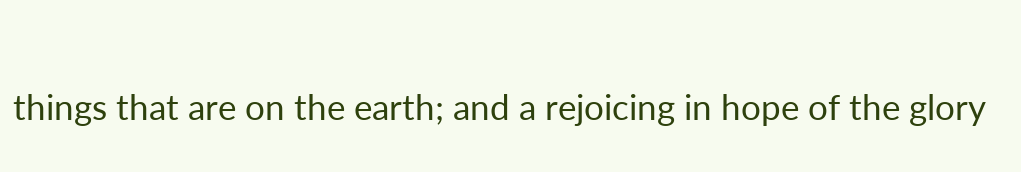things that are on the earth; and a rejoicing in hope of the glory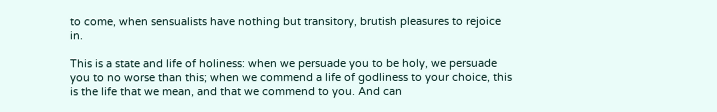to come, when sensualists have nothing but transitory, brutish pleasures to rejoice in.

This is a state and life of holiness: when we persuade you to be holy, we persuade you to no worse than this; when we commend a life of godliness to your choice, this is the life that we mean, and that we commend to you. And can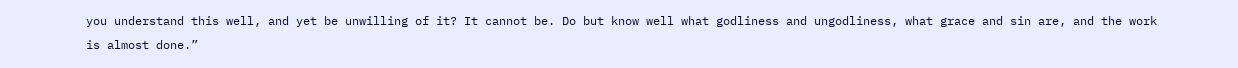you understand this well, and yet be unwilling of it? It cannot be. Do but know well what godliness and ungodliness, what grace and sin are, and the work is almost done.”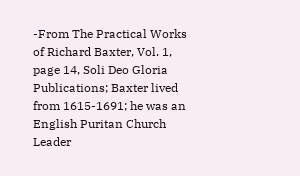-From The Practical Works of Richard Baxter, Vol. 1, page 14, Soli Deo Gloria Publications; Baxter lived from 1615-1691; he was an English Puritan Church Leader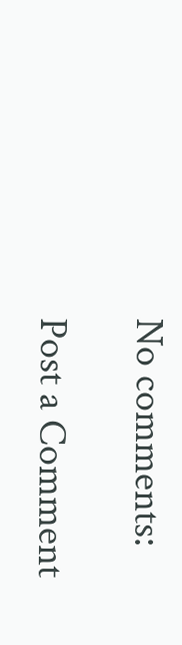No comments:

Post a Comment